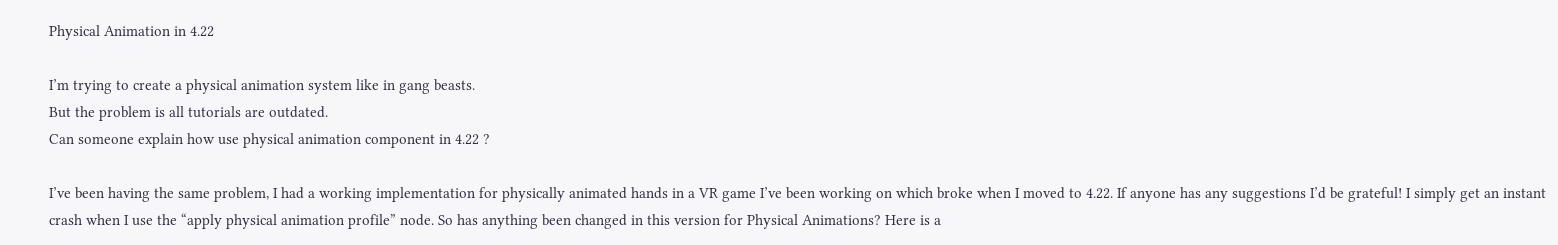Physical Animation in 4.22

I’m trying to create a physical animation system like in gang beasts.
But the problem is all tutorials are outdated.
Can someone explain how use physical animation component in 4.22 ?

I’ve been having the same problem, I had a working implementation for physically animated hands in a VR game I’ve been working on which broke when I moved to 4.22. If anyone has any suggestions I’d be grateful! I simply get an instant crash when I use the “apply physical animation profile” node. So has anything been changed in this version for Physical Animations? Here is a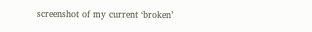screenshot of my current ‘broken’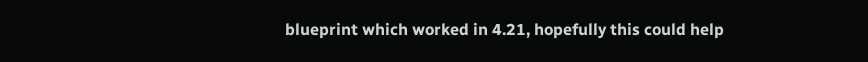blueprint which worked in 4.21, hopefully this could help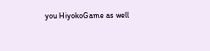you HiyokoGame as well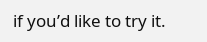if you’d like to try it.